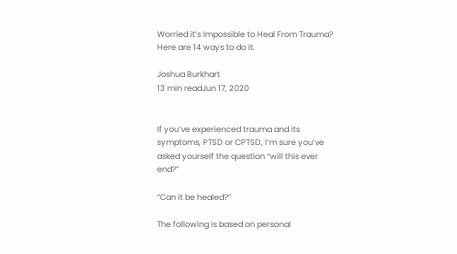Worried it’s Impossible to Heal From Trauma? Here are 14 ways to do it.

Joshua Burkhart
13 min readJun 17, 2020


If you’ve experienced trauma and its symptoms, PTSD or CPTSD, I’m sure you’ve asked yourself the question “will this ever end?”

“Can it be healed?”

The following is based on personal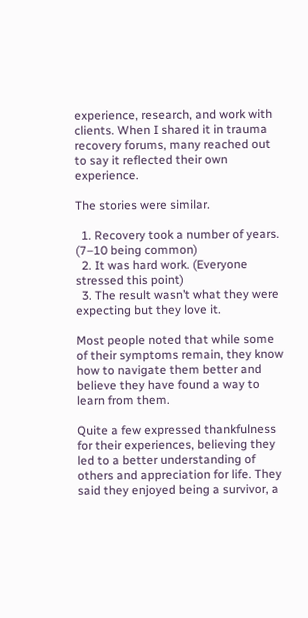experience, research, and work with clients. When I shared it in trauma recovery forums, many reached out to say it reflected their own experience.

The stories were similar.

  1. Recovery took a number of years. (7–10 being common)
  2. It was hard work. (Everyone stressed this point)
  3. The result wasn’t what they were expecting but they love it.

Most people noted that while some of their symptoms remain, they know how to navigate them better and believe they have found a way to learn from them.

Quite a few expressed thankfulness for their experiences, believing they led to a better understanding of others and appreciation for life. They said they enjoyed being a survivor, a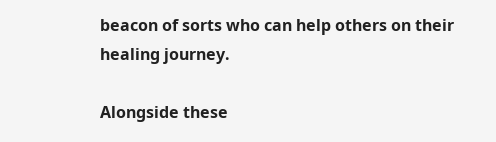beacon of sorts who can help others on their healing journey.

Alongside these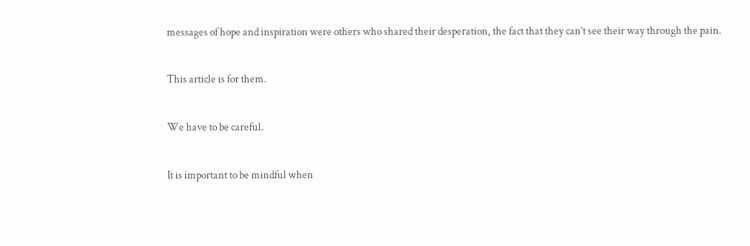messages of hope and inspiration were others who shared their desperation, the fact that they can’t see their way through the pain.

This article is for them.

We have to be careful.

It is important to be mindful when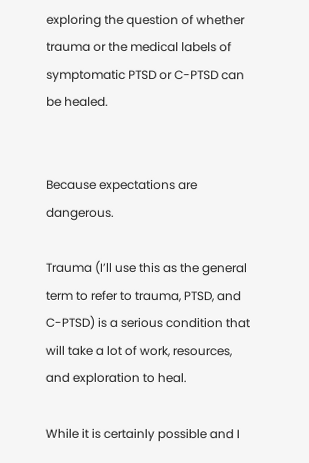exploring the question of whether trauma or the medical labels of symptomatic PTSD or C-PTSD can be healed.


Because expectations are dangerous.

Trauma (I’ll use this as the general term to refer to trauma, PTSD, and C-PTSD) is a serious condition that will take a lot of work, resources, and exploration to heal.

While it is certainly possible and I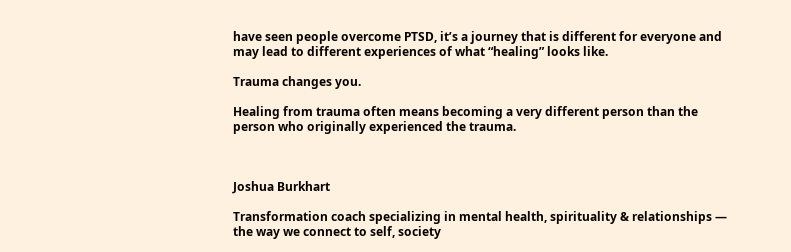have seen people overcome PTSD, it’s a journey that is different for everyone and may lead to different experiences of what “healing” looks like.

Trauma changes you.

Healing from trauma often means becoming a very different person than the person who originally experienced the trauma.



Joshua Burkhart

Transformation coach specializing in mental health, spirituality & relationships — the way we connect to self, society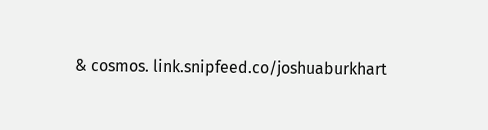& cosmos. link.snipfeed.co/joshuaburkhart